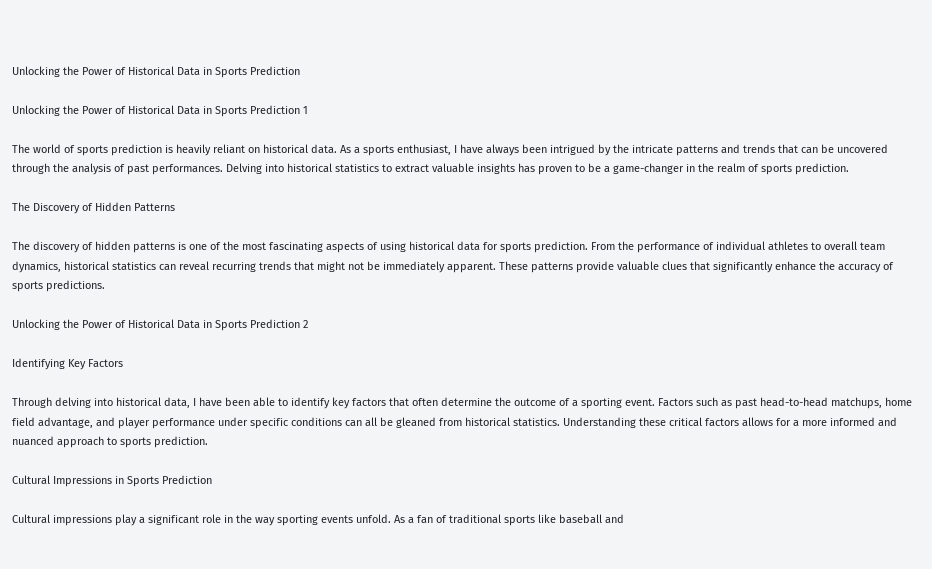Unlocking the Power of Historical Data in Sports Prediction

Unlocking the Power of Historical Data in Sports Prediction 1

The world of sports prediction is heavily reliant on historical data. As a sports enthusiast, I have always been intrigued by the intricate patterns and trends that can be uncovered through the analysis of past performances. Delving into historical statistics to extract valuable insights has proven to be a game-changer in the realm of sports prediction.

The Discovery of Hidden Patterns

The discovery of hidden patterns is one of the most fascinating aspects of using historical data for sports prediction. From the performance of individual athletes to overall team dynamics, historical statistics can reveal recurring trends that might not be immediately apparent. These patterns provide valuable clues that significantly enhance the accuracy of sports predictions.

Unlocking the Power of Historical Data in Sports Prediction 2

Identifying Key Factors

Through delving into historical data, I have been able to identify key factors that often determine the outcome of a sporting event. Factors such as past head-to-head matchups, home field advantage, and player performance under specific conditions can all be gleaned from historical statistics. Understanding these critical factors allows for a more informed and nuanced approach to sports prediction.

Cultural Impressions in Sports Prediction

Cultural impressions play a significant role in the way sporting events unfold. As a fan of traditional sports like baseball and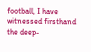football, I have witnessed firsthand the deep-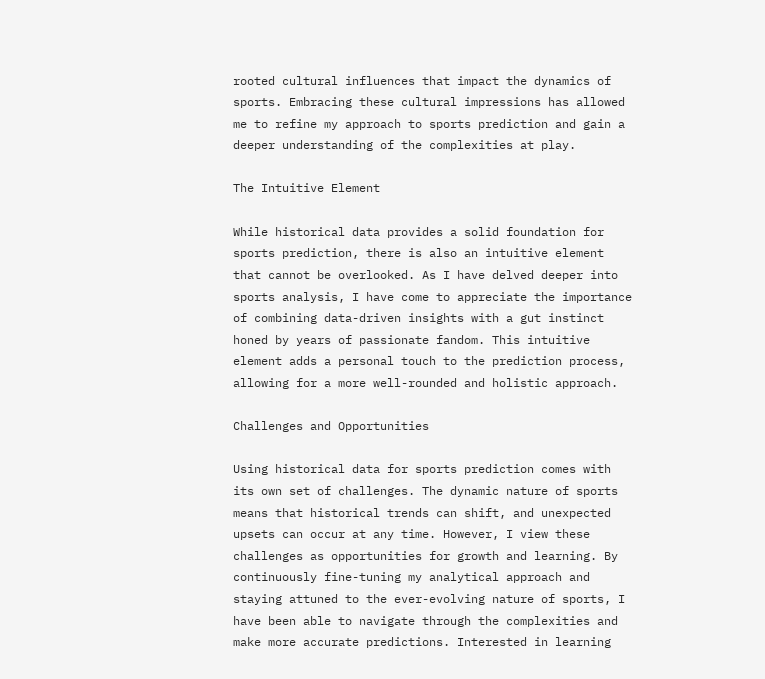rooted cultural influences that impact the dynamics of sports. Embracing these cultural impressions has allowed me to refine my approach to sports prediction and gain a deeper understanding of the complexities at play.

The Intuitive Element

While historical data provides a solid foundation for sports prediction, there is also an intuitive element that cannot be overlooked. As I have delved deeper into sports analysis, I have come to appreciate the importance of combining data-driven insights with a gut instinct honed by years of passionate fandom. This intuitive element adds a personal touch to the prediction process, allowing for a more well-rounded and holistic approach.

Challenges and Opportunities

Using historical data for sports prediction comes with its own set of challenges. The dynamic nature of sports means that historical trends can shift, and unexpected upsets can occur at any time. However, I view these challenges as opportunities for growth and learning. By continuously fine-tuning my analytical approach and staying attuned to the ever-evolving nature of sports, I have been able to navigate through the complexities and make more accurate predictions. Interested in learning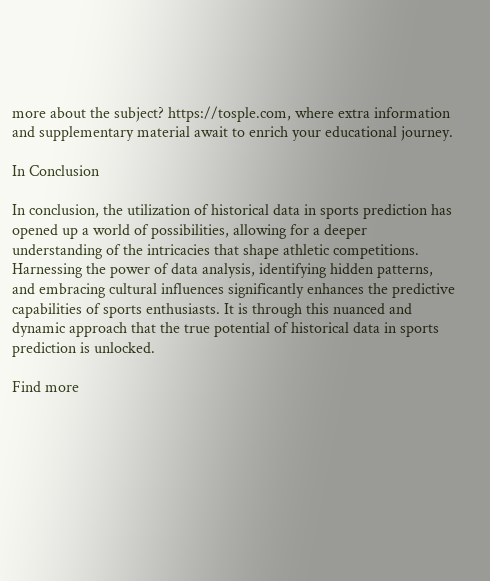more about the subject? https://tosple.com, where extra information and supplementary material await to enrich your educational journey.

In Conclusion

In conclusion, the utilization of historical data in sports prediction has opened up a world of possibilities, allowing for a deeper understanding of the intricacies that shape athletic competitions. Harnessing the power of data analysis, identifying hidden patterns, and embracing cultural influences significantly enhances the predictive capabilities of sports enthusiasts. It is through this nuanced and dynamic approach that the true potential of historical data in sports prediction is unlocked.

Find more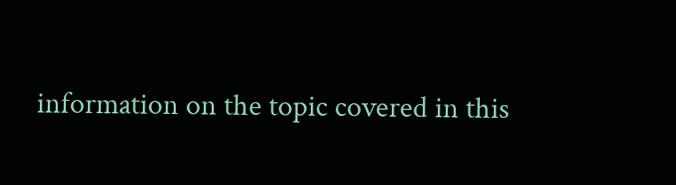information on the topic covered in this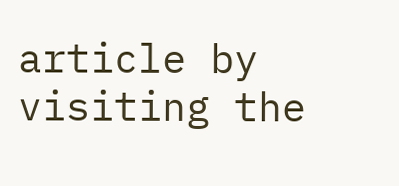article by visiting the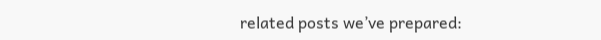related posts we’ve prepared: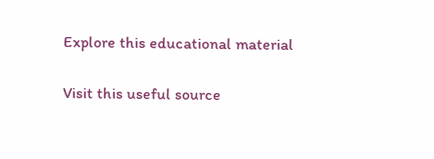Explore this educational material

Visit this useful source